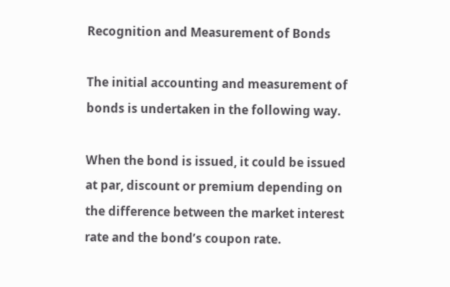Recognition and Measurement of Bonds

The initial accounting and measurement of bonds is undertaken in the following way.

When the bond is issued, it could be issued at par, discount or premium depending on the difference between the market interest rate and the bond’s coupon rate.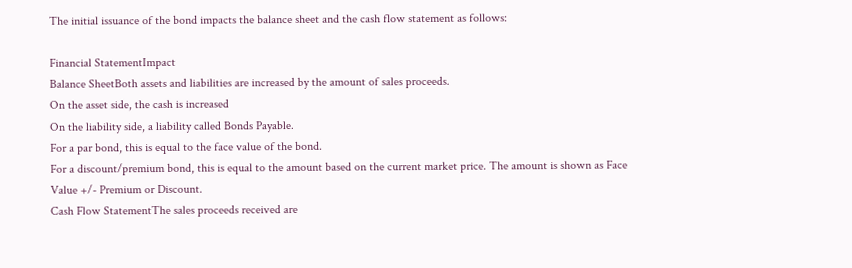The initial issuance of the bond impacts the balance sheet and the cash flow statement as follows:

Financial StatementImpact
Balance SheetBoth assets and liabilities are increased by the amount of sales proceeds.
On the asset side, the cash is increased
On the liability side, a liability called Bonds Payable.
For a par bond, this is equal to the face value of the bond.
For a discount/premium bond, this is equal to the amount based on the current market price. The amount is shown as Face Value +/- Premium or Discount.
Cash Flow StatementThe sales proceeds received are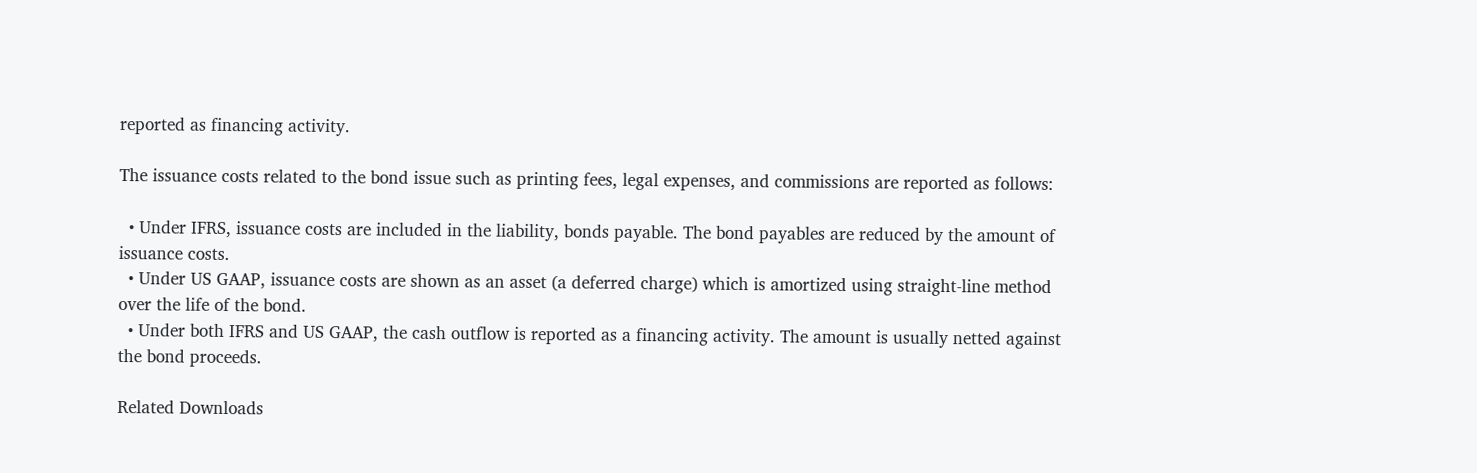reported as financing activity.

The issuance costs related to the bond issue such as printing fees, legal expenses, and commissions are reported as follows:

  • Under IFRS, issuance costs are included in the liability, bonds payable. The bond payables are reduced by the amount of issuance costs.
  • Under US GAAP, issuance costs are shown as an asset (a deferred charge) which is amortized using straight-line method over the life of the bond.
  • Under both IFRS and US GAAP, the cash outflow is reported as a financing activity. The amount is usually netted against the bond proceeds.

Related Downloads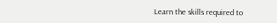Learn the skills required to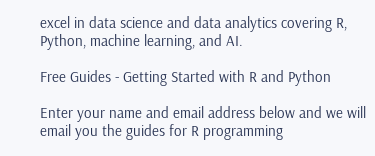excel in data science and data analytics covering R, Python, machine learning, and AI.

Free Guides - Getting Started with R and Python

Enter your name and email address below and we will email you the guides for R programming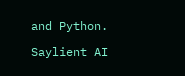and Python.

Saylient AI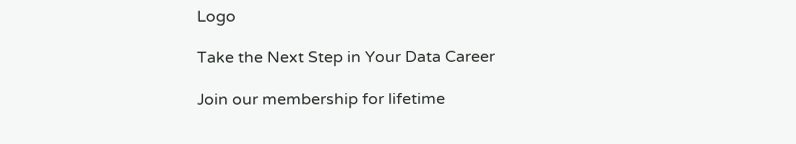Logo

Take the Next Step in Your Data Career

Join our membership for lifetime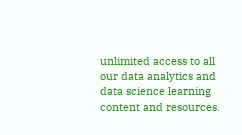unlimited access to all our data analytics and data science learning content and resources.